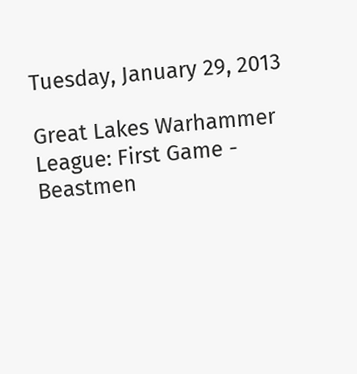Tuesday, January 29, 2013

Great Lakes Warhammer League: First Game - Beastmen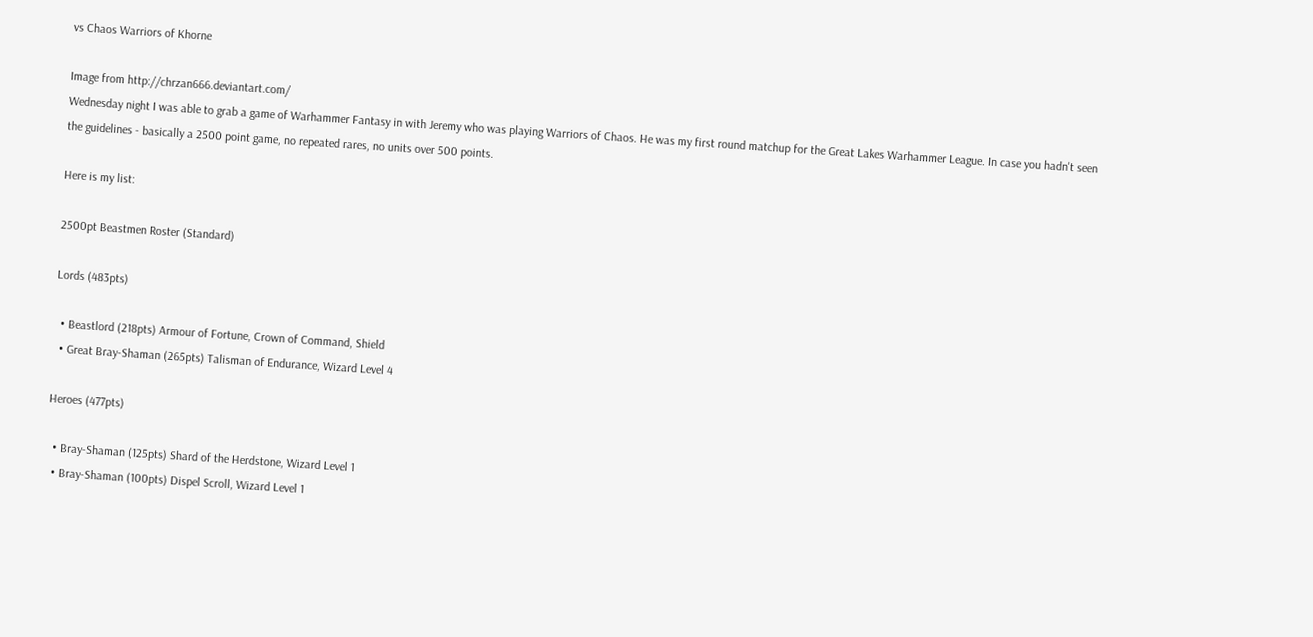vs Chaos Warriors of Khorne

Image from http://chrzan666.deviantart.com/
Wednesday night I was able to grab a game of Warhammer Fantasy in with Jeremy who was playing Warriors of Chaos. He was my first round matchup for the Great Lakes Warhammer League. In case you hadn't seen the guidelines - basically a 2500 point game, no repeated rares, no units over 500 points.

Here is my list:

2500pt Beastmen Roster (Standard)

Lords (483pts)

  • Beastlord (218pts) Armour of Fortune, Crown of Command, Shield
  • Great Bray-Shaman (265pts) Talisman of Endurance, Wizard Level 4

Heroes (477pts)

  • Bray-Shaman (125pts) Shard of the Herdstone, Wizard Level 1
  • Bray-Shaman (100pts) Dispel Scroll, Wizard Level 1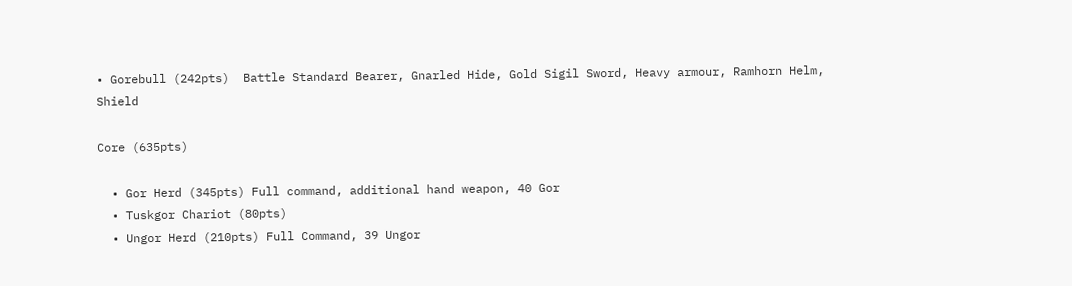• Gorebull (242pts)  Battle Standard Bearer, Gnarled Hide, Gold Sigil Sword, Heavy armour, Ramhorn Helm, Shield

Core (635pts)

  • Gor Herd (345pts) Full command, additional hand weapon, 40 Gor
  • Tuskgor Chariot (80pts)
  • Ungor Herd (210pts) Full Command, 39 Ungor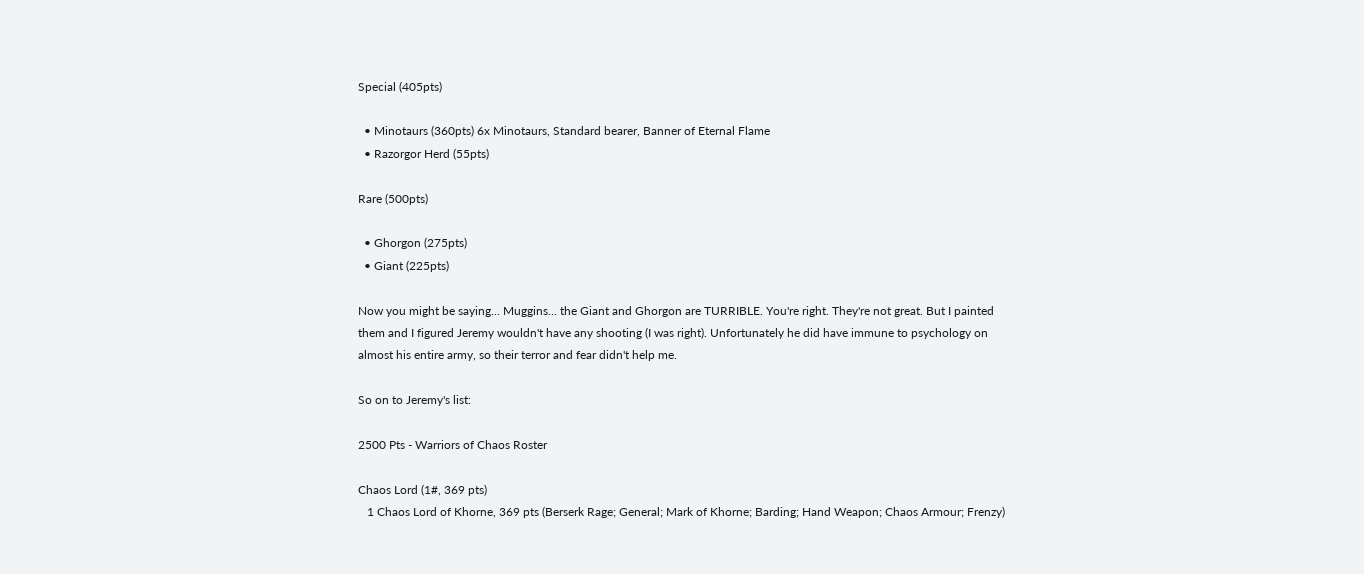Special (405pts)

  • Minotaurs (360pts) 6x Minotaurs, Standard bearer, Banner of Eternal Flame
  • Razorgor Herd (55pts)

Rare (500pts)

  • Ghorgon (275pts)
  • Giant (225pts)

Now you might be saying... Muggins... the Giant and Ghorgon are TURRIBLE. You're right. They're not great. But I painted them and I figured Jeremy wouldn't have any shooting (I was right). Unfortunately he did have immune to psychology on almost his entire army, so their terror and fear didn't help me.

So on to Jeremy's list:

2500 Pts - Warriors of Chaos Roster

Chaos Lord (1#, 369 pts)
   1 Chaos Lord of Khorne, 369 pts (Berserk Rage; General; Mark of Khorne; Barding; Hand Weapon; Chaos Armour; Frenzy)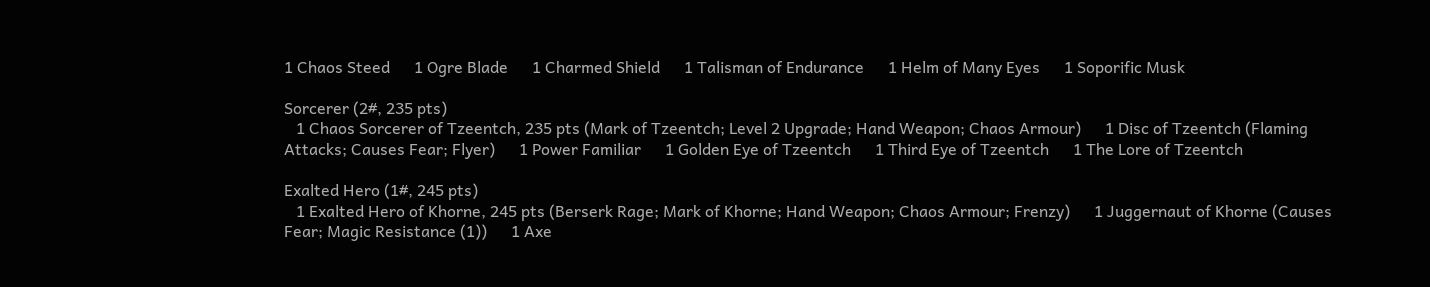1 Chaos Steed      1 Ogre Blade      1 Charmed Shield      1 Talisman of Endurance      1 Helm of Many Eyes      1 Soporific Musk

Sorcerer (2#, 235 pts)
   1 Chaos Sorcerer of Tzeentch, 235 pts (Mark of Tzeentch; Level 2 Upgrade; Hand Weapon; Chaos Armour)      1 Disc of Tzeentch (Flaming Attacks; Causes Fear; Flyer)      1 Power Familiar      1 Golden Eye of Tzeentch      1 Third Eye of Tzeentch      1 The Lore of Tzeentch

Exalted Hero (1#, 245 pts)
   1 Exalted Hero of Khorne, 245 pts (Berserk Rage; Mark of Khorne; Hand Weapon; Chaos Armour; Frenzy)      1 Juggernaut of Khorne (Causes Fear; Magic Resistance (1))      1 Axe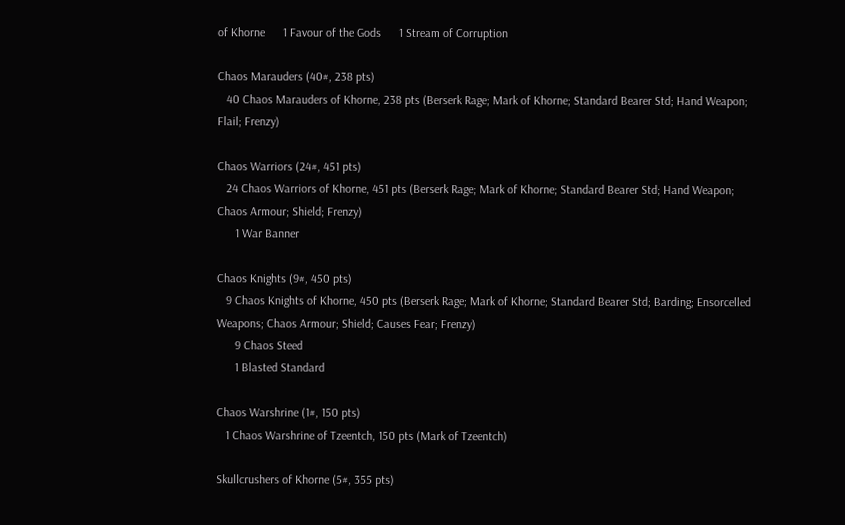of Khorne      1 Favour of the Gods      1 Stream of Corruption

Chaos Marauders (40#, 238 pts)
   40 Chaos Marauders of Khorne, 238 pts (Berserk Rage; Mark of Khorne; Standard Bearer Std; Hand Weapon; Flail; Frenzy)

Chaos Warriors (24#, 451 pts)
   24 Chaos Warriors of Khorne, 451 pts (Berserk Rage; Mark of Khorne; Standard Bearer Std; Hand Weapon; Chaos Armour; Shield; Frenzy)
      1 War Banner

Chaos Knights (9#, 450 pts)
   9 Chaos Knights of Khorne, 450 pts (Berserk Rage; Mark of Khorne; Standard Bearer Std; Barding; Ensorcelled Weapons; Chaos Armour; Shield; Causes Fear; Frenzy)
      9 Chaos Steed
      1 Blasted Standard

Chaos Warshrine (1#, 150 pts)
   1 Chaos Warshrine of Tzeentch, 150 pts (Mark of Tzeentch)

Skullcrushers of Khorne (5#, 355 pts)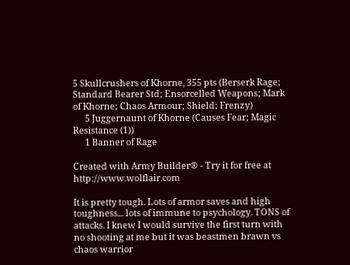5 Skullcrushers of Khorne, 355 pts (Berserk Rage; Standard Bearer Std; Ensorcelled Weapons; Mark of Khorne; Chaos Armour; Shield; Frenzy)
      5 Juggernaunt of Khorne (Causes Fear; Magic Resistance (1))
      1 Banner of Rage

Created with Army Builder® - Try it for free at http://www.wolflair.com

It is pretty tough. Lots of armor saves and high toughness... lots of immune to psychology. TONS of attacks. I knew I would survive the first turn with no shooting at me but it was beastmen brawn vs chaos warrior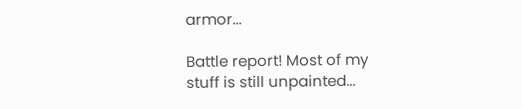armor...

Battle report! Most of my stuff is still unpainted...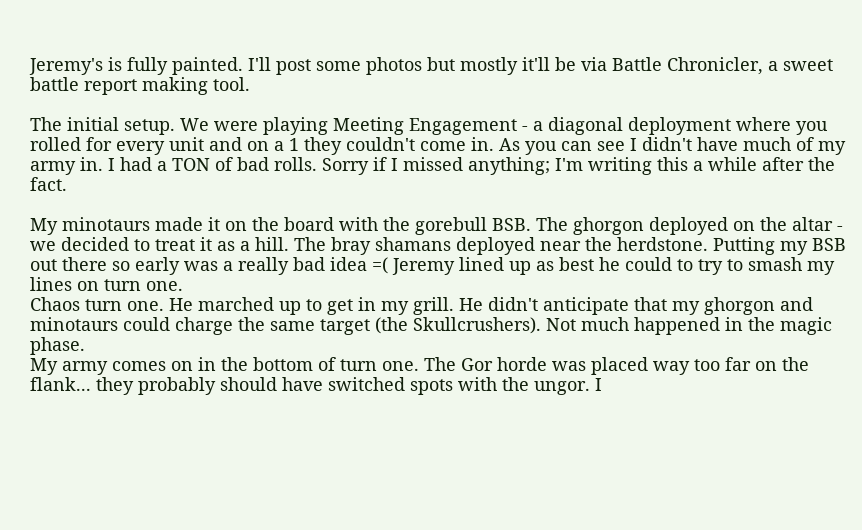Jeremy's is fully painted. I'll post some photos but mostly it'll be via Battle Chronicler, a sweet battle report making tool.

The initial setup. We were playing Meeting Engagement - a diagonal deployment where you rolled for every unit and on a 1 they couldn't come in. As you can see I didn't have much of my army in. I had a TON of bad rolls. Sorry if I missed anything; I'm writing this a while after the fact.

My minotaurs made it on the board with the gorebull BSB. The ghorgon deployed on the altar - we decided to treat it as a hill. The bray shamans deployed near the herdstone. Putting my BSB out there so early was a really bad idea =( Jeremy lined up as best he could to try to smash my lines on turn one.
Chaos turn one. He marched up to get in my grill. He didn't anticipate that my ghorgon and minotaurs could charge the same target (the Skullcrushers). Not much happened in the magic phase.
My army comes on in the bottom of turn one. The Gor horde was placed way too far on the flank... they probably should have switched spots with the ungor. I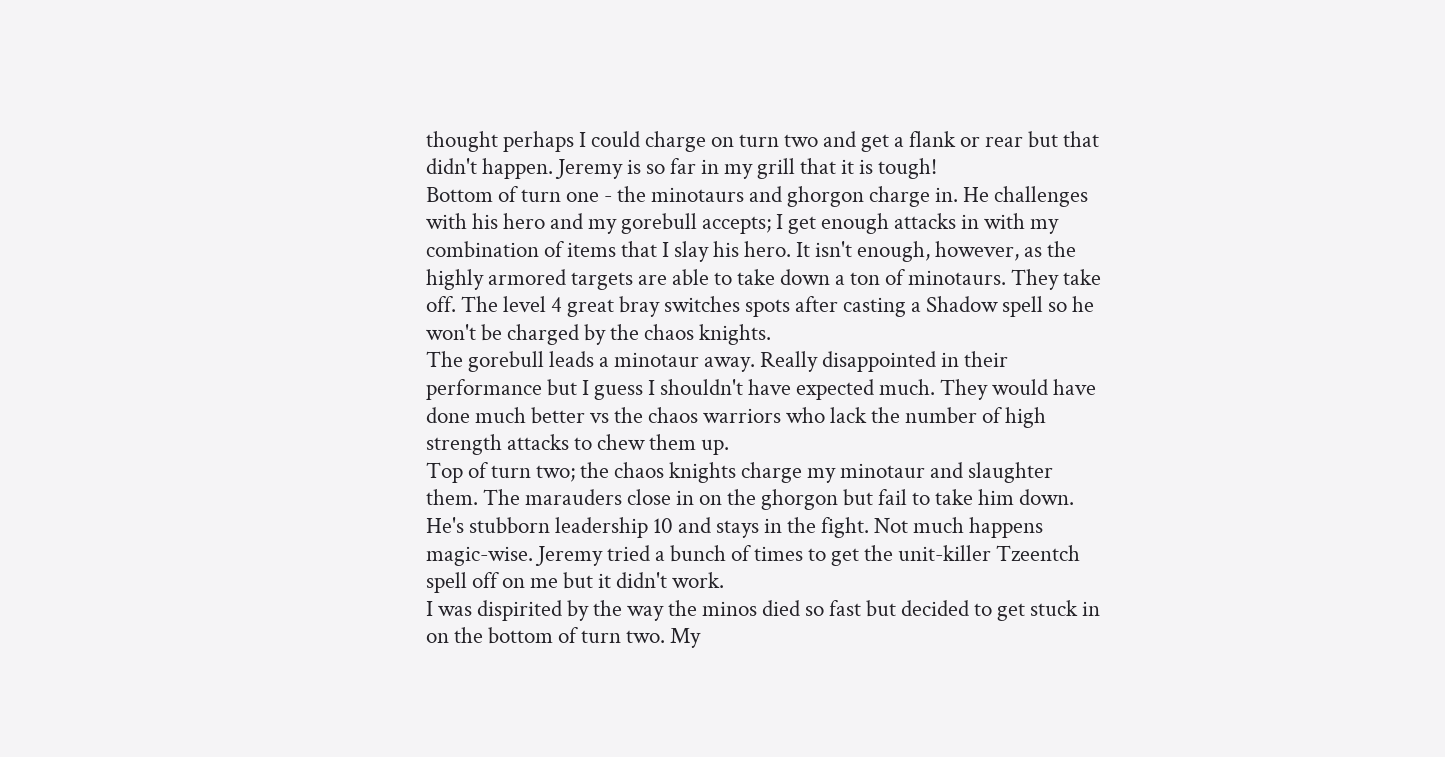thought perhaps I could charge on turn two and get a flank or rear but that didn't happen. Jeremy is so far in my grill that it is tough!
Bottom of turn one - the minotaurs and ghorgon charge in. He challenges with his hero and my gorebull accepts; I get enough attacks in with my combination of items that I slay his hero. It isn't enough, however, as the highly armored targets are able to take down a ton of minotaurs. They take off. The level 4 great bray switches spots after casting a Shadow spell so he won't be charged by the chaos knights.
The gorebull leads a minotaur away. Really disappointed in their performance but I guess I shouldn't have expected much. They would have done much better vs the chaos warriors who lack the number of high strength attacks to chew them up.
Top of turn two; the chaos knights charge my minotaur and slaughter them. The marauders close in on the ghorgon but fail to take him down. He's stubborn leadership 10 and stays in the fight. Not much happens magic-wise. Jeremy tried a bunch of times to get the unit-killer Tzeentch spell off on me but it didn't work.
I was dispirited by the way the minos died so fast but decided to get stuck in on the bottom of turn two. My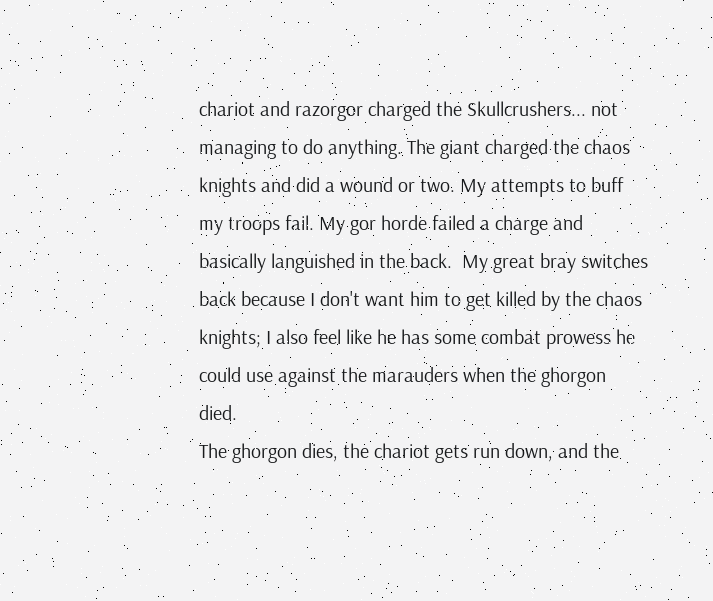chariot and razorgor charged the Skullcrushers... not managing to do anything. The giant charged the chaos knights and did a wound or two. My attempts to buff my troops fail. My gor horde failed a charge and basically languished in the back.  My great bray switches back because I don't want him to get killed by the chaos knights; I also feel like he has some combat prowess he could use against the marauders when the ghorgon died.
The ghorgon dies, the chariot gets run down, and the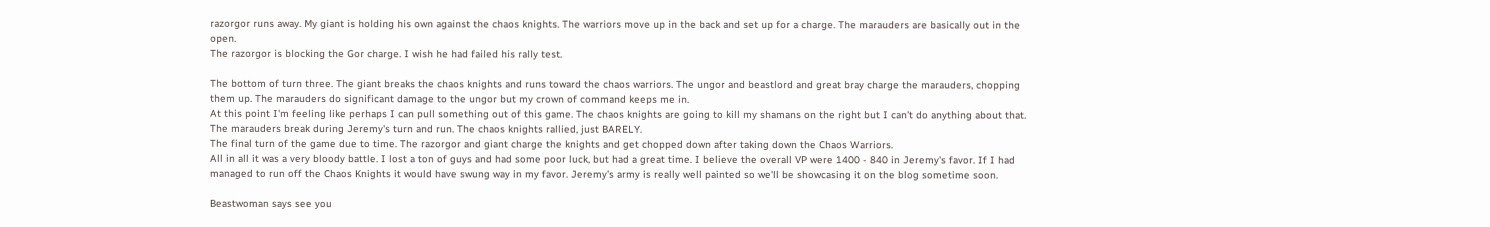razorgor runs away. My giant is holding his own against the chaos knights. The warriors move up in the back and set up for a charge. The marauders are basically out in the open.
The razorgor is blocking the Gor charge. I wish he had failed his rally test.

The bottom of turn three. The giant breaks the chaos knights and runs toward the chaos warriors. The ungor and beastlord and great bray charge the marauders, chopping them up. The marauders do significant damage to the ungor but my crown of command keeps me in.
At this point I'm feeling like perhaps I can pull something out of this game. The chaos knights are going to kill my shamans on the right but I can't do anything about that. The marauders break during Jeremy's turn and run. The chaos knights rallied, just BARELY.
The final turn of the game due to time. The razorgor and giant charge the knights and get chopped down after taking down the Chaos Warriors.
All in all it was a very bloody battle. I lost a ton of guys and had some poor luck, but had a great time. I believe the overall VP were 1400 - 840 in Jeremy's favor. If I had managed to run off the Chaos Knights it would have swung way in my favor. Jeremy's army is really well painted so we'll be showcasing it on the blog sometime soon.

Beastwoman says see you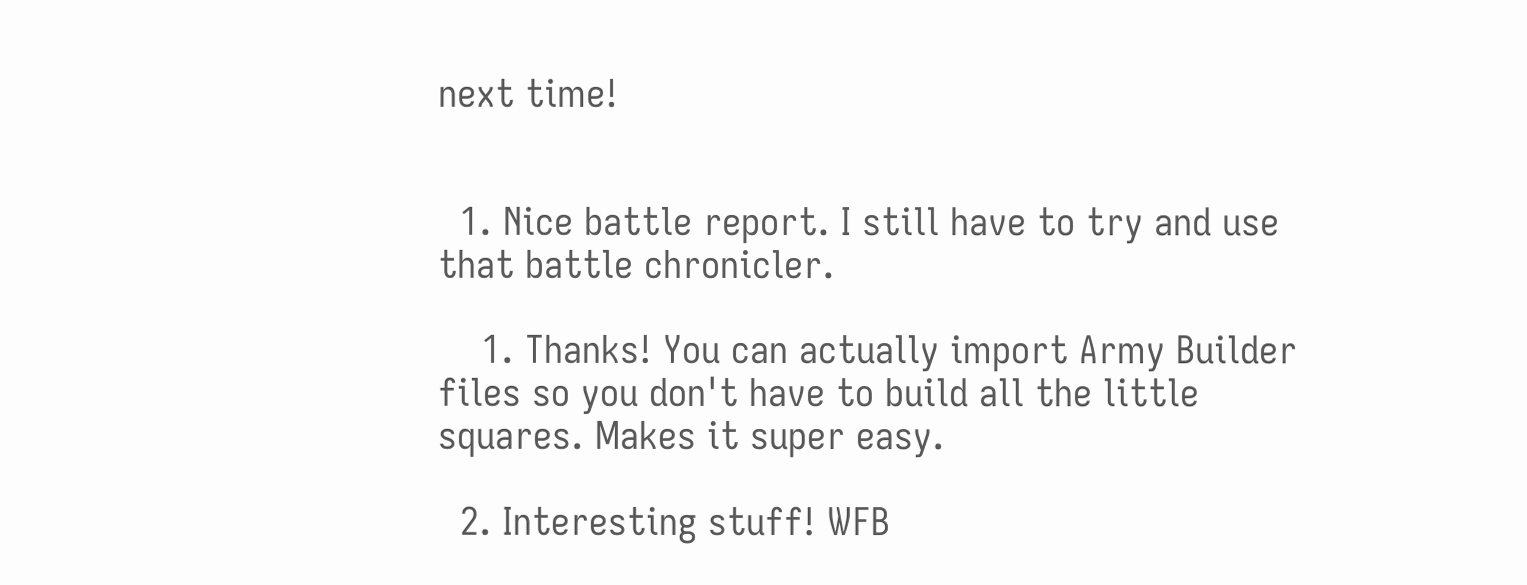next time!


  1. Nice battle report. I still have to try and use that battle chronicler.

    1. Thanks! You can actually import Army Builder files so you don't have to build all the little squares. Makes it super easy.

  2. Interesting stuff! WFB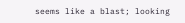seems like a blast; looking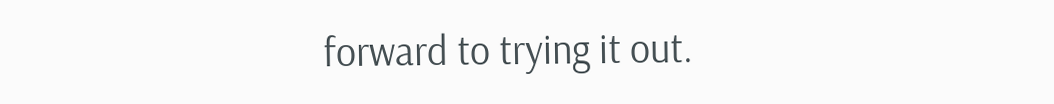forward to trying it out.